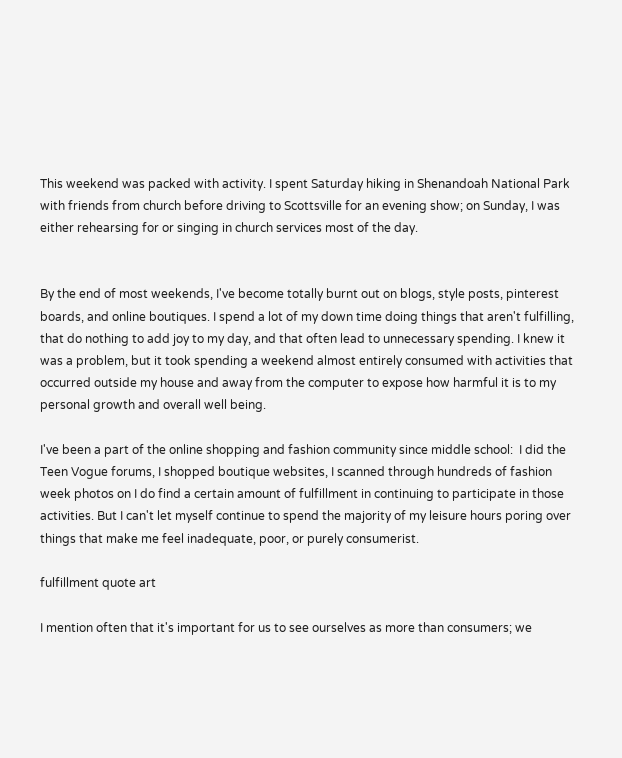This weekend was packed with activity. I spent Saturday hiking in Shenandoah National Park with friends from church before driving to Scottsville for an evening show; on Sunday, I was either rehearsing for or singing in church services most of the day.


By the end of most weekends, I've become totally burnt out on blogs, style posts, pinterest boards, and online boutiques. I spend a lot of my down time doing things that aren't fulfilling, that do nothing to add joy to my day, and that often lead to unnecessary spending. I knew it was a problem, but it took spending a weekend almost entirely consumed with activities that occurred outside my house and away from the computer to expose how harmful it is to my personal growth and overall well being.

I've been a part of the online shopping and fashion community since middle school:  I did the Teen Vogue forums, I shopped boutique websites, I scanned through hundreds of fashion week photos on I do find a certain amount of fulfillment in continuing to participate in those activities. But I can't let myself continue to spend the majority of my leisure hours poring over things that make me feel inadequate, poor, or purely consumerist.

fulfillment quote art

I mention often that it's important for us to see ourselves as more than consumers; we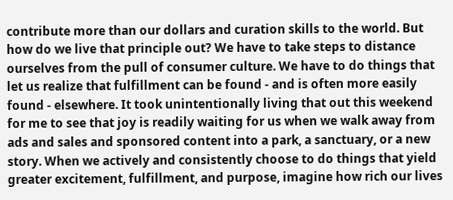contribute more than our dollars and curation skills to the world. But how do we live that principle out? We have to take steps to distance ourselves from the pull of consumer culture. We have to do things that let us realize that fulfillment can be found - and is often more easily found - elsewhere. It took unintentionally living that out this weekend for me to see that joy is readily waiting for us when we walk away from ads and sales and sponsored content into a park, a sanctuary, or a new story. When we actively and consistently choose to do things that yield greater excitement, fulfillment, and purpose, imagine how rich our lives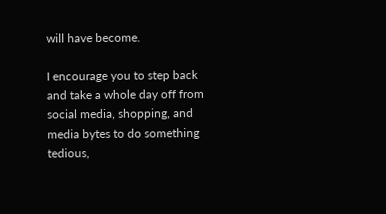will have become.

I encourage you to step back and take a whole day off from social media, shopping, and media bytes to do something tedious,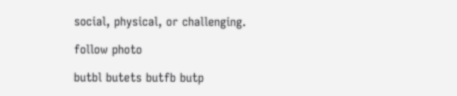social, physical, or challenging.

follow photo

butbl butets butfb butp